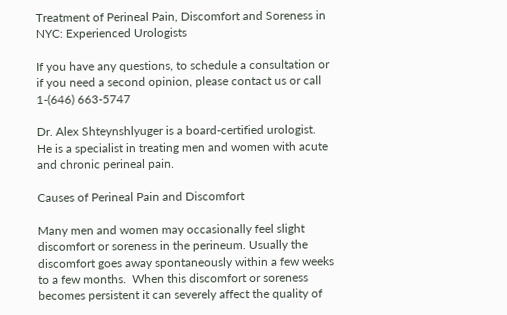Treatment of Perineal Pain, Discomfort and Soreness in NYC: Experienced Urologists

If you have any questions, to schedule a consultation or if you need a second opinion, please contact us or call  1-(646) 663-5747

Dr. Alex Shteynshlyuger is a board-certified urologist. He is a specialist in treating men and women with acute and chronic perineal pain.

Causes of Perineal Pain and Discomfort

Many men and women may occasionally feel slight discomfort or soreness in the perineum. Usually the discomfort goes away spontaneously within a few weeks to a few months.  When this discomfort or soreness becomes persistent it can severely affect the quality of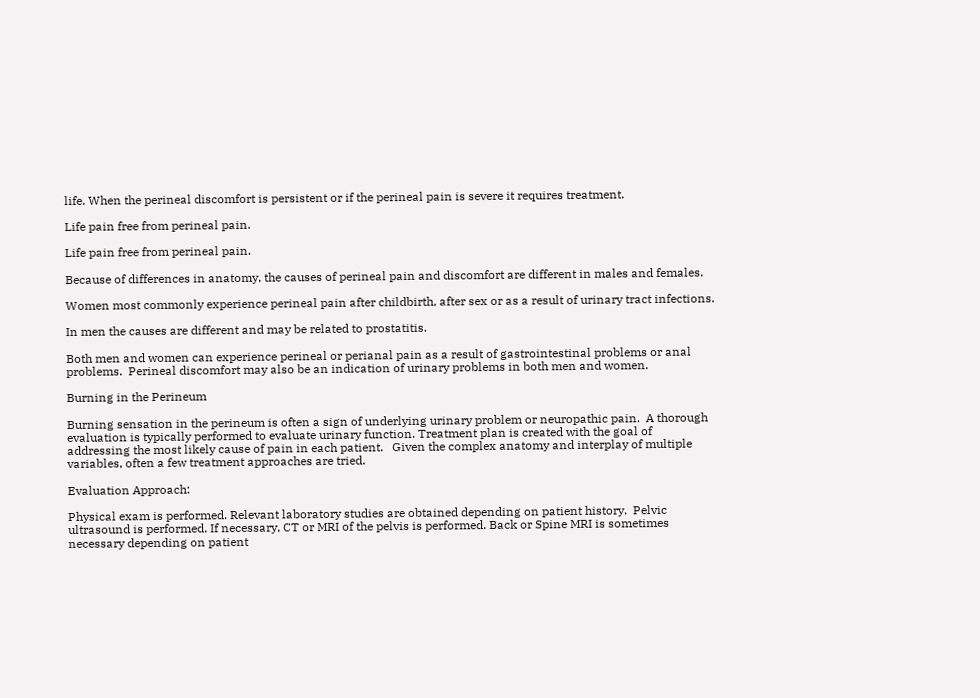life. When the perineal discomfort is persistent or if the perineal pain is severe it requires treatment.

Life pain free from perineal pain.

Life pain free from perineal pain.

Because of differences in anatomy, the causes of perineal pain and discomfort are different in males and females.

Women most commonly experience perineal pain after childbirth, after sex or as a result of urinary tract infections.

In men the causes are different and may be related to prostatitis.

Both men and women can experience perineal or perianal pain as a result of gastrointestinal problems or anal problems.  Perineal discomfort may also be an indication of urinary problems in both men and women.

Burning in the Perineum

Burning sensation in the perineum is often a sign of underlying urinary problem or neuropathic pain.  A thorough evaluation is typically performed to evaluate urinary function. Treatment plan is created with the goal of addressing the most likely cause of pain in each patient.   Given the complex anatomy and interplay of multiple variables, often a few treatment approaches are tried.

Evaluation Approach:

Physical exam is performed. Relevant laboratory studies are obtained depending on patient history.  Pelvic ultrasound is performed. If necessary, CT or MRI of the pelvis is performed. Back or Spine MRI is sometimes necessary depending on patient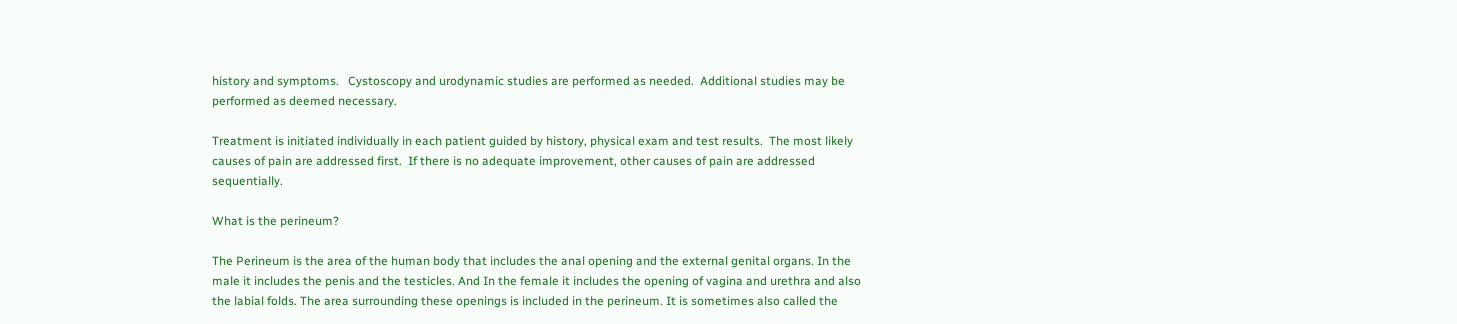history and symptoms.   Cystoscopy and urodynamic studies are performed as needed.  Additional studies may be performed as deemed necessary.

Treatment is initiated individually in each patient guided by history, physical exam and test results.  The most likely causes of pain are addressed first.  If there is no adequate improvement, other causes of pain are addressed sequentially.

What is the perineum?

The Perineum is the area of the human body that includes the anal opening and the external genital organs. In the male it includes the penis and the testicles. And In the female it includes the opening of vagina and urethra and also the labial folds. The area surrounding these openings is included in the perineum. It is sometimes also called the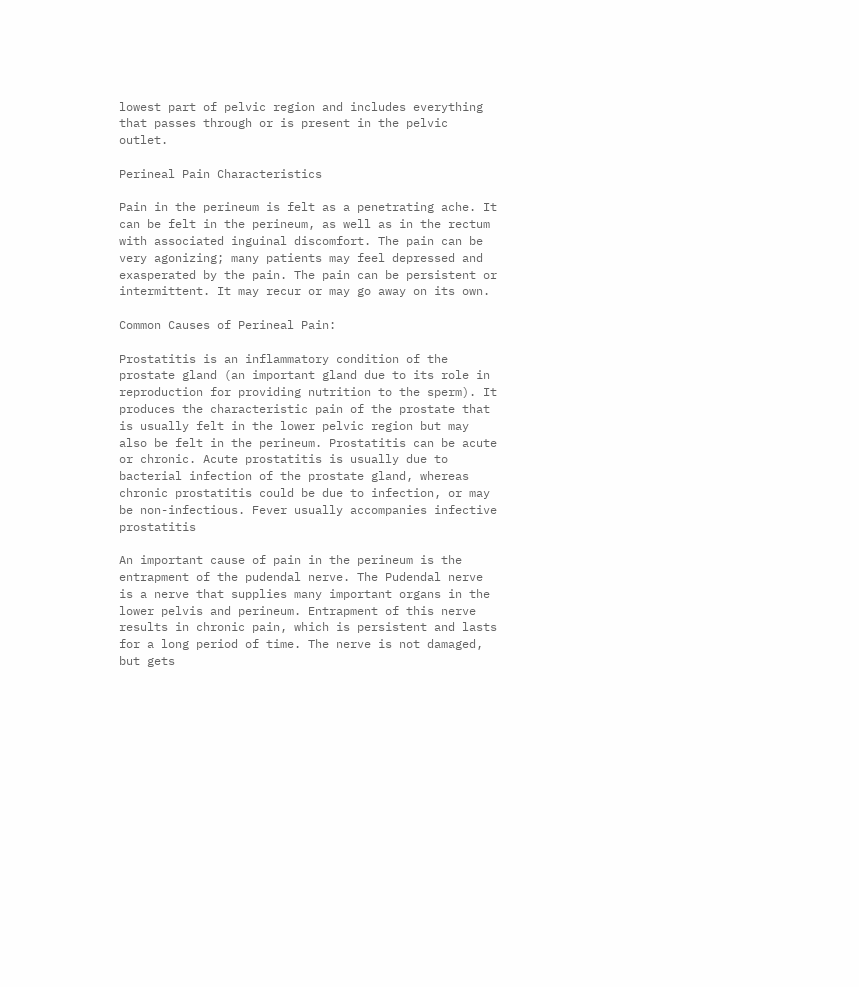lowest part of pelvic region and includes everything that passes through or is present in the pelvic outlet.

Perineal Pain Characteristics

Pain in the perineum is felt as a penetrating ache. It can be felt in the perineum, as well as in the rectum with associated inguinal discomfort. The pain can be very agonizing; many patients may feel depressed and exasperated by the pain. The pain can be persistent or intermittent. It may recur or may go away on its own.

Common Causes of Perineal Pain:

Prostatitis is an inflammatory condition of the prostate gland (an important gland due to its role in reproduction for providing nutrition to the sperm). It produces the characteristic pain of the prostate that is usually felt in the lower pelvic region but may also be felt in the perineum. Prostatitis can be acute or chronic. Acute prostatitis is usually due to bacterial infection of the prostate gland, whereas chronic prostatitis could be due to infection, or may be non-infectious. Fever usually accompanies infective prostatitis

An important cause of pain in the perineum is the entrapment of the pudendal nerve. The Pudendal nerve is a nerve that supplies many important organs in the lower pelvis and perineum. Entrapment of this nerve results in chronic pain, which is persistent and lasts for a long period of time. The nerve is not damaged, but gets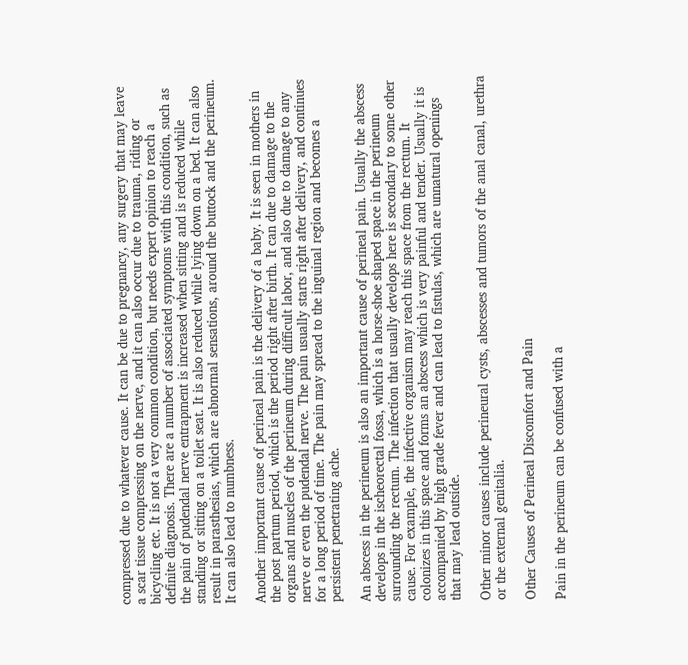compressed due to whatever cause. It can be due to pregnancy, any surgery that may leave a scar tissue compressing on the nerve, and it can also occur due to trauma, riding or bicycling etc. It is not a very common condition, but needs expert opinion to reach a definite diagnosis. There are a number of associated symptoms with this condition, such as the pain of pudendal nerve entrapment is increased when sitting and is reduced while standing or sitting on a toilet seat. It is also reduced while lying down on a bed. It can also result in parasthesias, which are abnormal sensations, around the buttock and the perineum. It can also lead to numbness.

Another important cause of perineal pain is the delivery of a baby. It is seen in mothers in the post partum period, which is the period right after birth. It can due to damage to the organs and muscles of the perineum during difficult labor, and also due to damage to any nerve or even the pudendal nerve. The pain usually starts right after delivery, and continues for a long period of time. The pain may spread to the inguinal region and becomes a persistent penetrating ache.

An abscess in the perineum is also an important cause of perineal pain. Usually the abscess develops in the ischeorectal fossa, which is a horse-shoe shaped space in the perineum surrounding the rectum. The infection that usually develops here is secondary to some other cause. For example, the infective organism may reach this space from the rectum. It colonizes in this space and forms an abscess which is very painful and tender. Usually it is accompanied by high grade fever and can lead to fistulas, which are unnatural openings that may lead outside.

Other minor causes include perineural cysts, abscesses and tumors of the anal canal, urethra or the external genitalia.

Other Causes of Perineal Discomfort and Pain

Pain in the perineum can be confused with a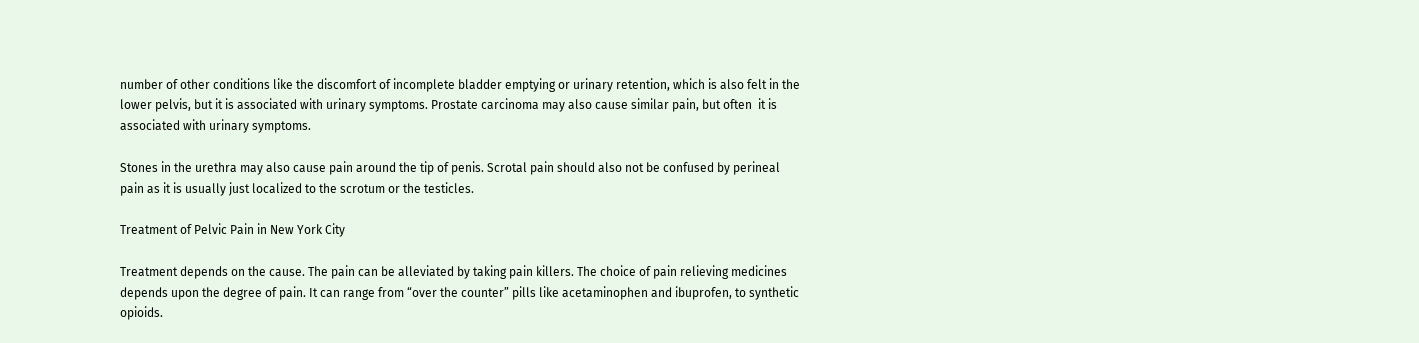number of other conditions like the discomfort of incomplete bladder emptying or urinary retention, which is also felt in the lower pelvis, but it is associated with urinary symptoms. Prostate carcinoma may also cause similar pain, but often  it is associated with urinary symptoms.

Stones in the urethra may also cause pain around the tip of penis. Scrotal pain should also not be confused by perineal pain as it is usually just localized to the scrotum or the testicles.

Treatment of Pelvic Pain in New York City

Treatment depends on the cause. The pain can be alleviated by taking pain killers. The choice of pain relieving medicines depends upon the degree of pain. It can range from “over the counter” pills like acetaminophen and ibuprofen, to synthetic opioids.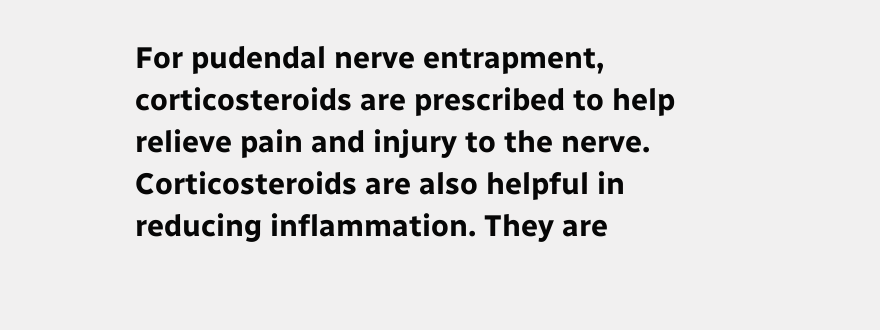For pudendal nerve entrapment, corticosteroids are prescribed to help relieve pain and injury to the nerve. Corticosteroids are also helpful in reducing inflammation. They are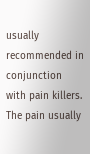usually recommended in conjunction with pain killers. The pain usually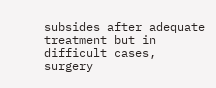subsides after adequate treatment but in difficult cases, surgery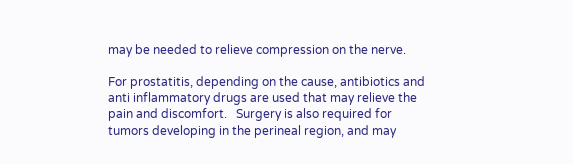may be needed to relieve compression on the nerve.

For prostatitis, depending on the cause, antibiotics and anti inflammatory drugs are used that may relieve the pain and discomfort.   Surgery is also required for tumors developing in the perineal region, and may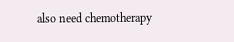also need chemotherapy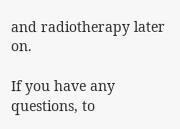and radiotherapy later on.

If you have any questions, to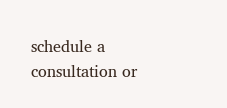schedule a consultation or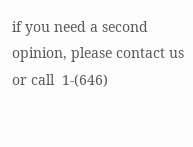if you need a second opinion, please contact us or call  1-(646)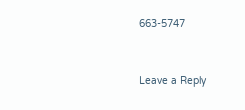663-5747


Leave a Reply